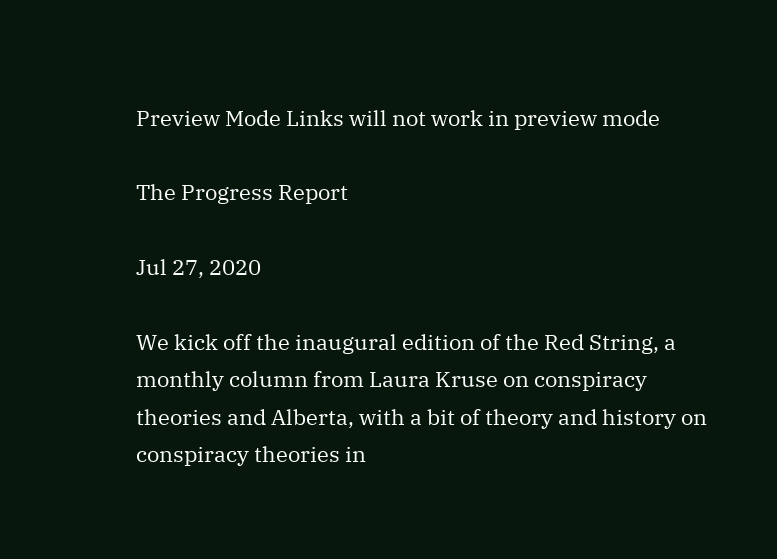Preview Mode Links will not work in preview mode

The Progress Report

Jul 27, 2020

We kick off the inaugural edition of the Red String, a monthly column from Laura Kruse on conspiracy theories and Alberta, with a bit of theory and history on conspiracy theories in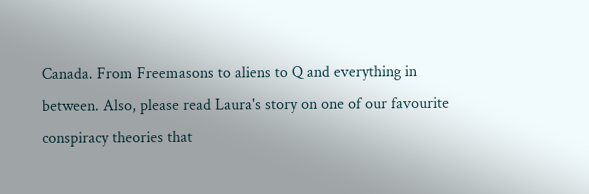Canada. From Freemasons to aliens to Q and everything in between. Also, please read Laura's story on one of our favourite conspiracy theories that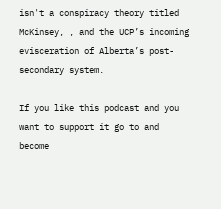isn't a conspiracy theory titled McKinsey, , and the UCP’s incoming evisceration of Alberta’s post-secondary system.

If you like this podcast and you want to support it go to and become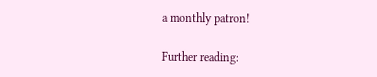a monthly patron!

Further reading: